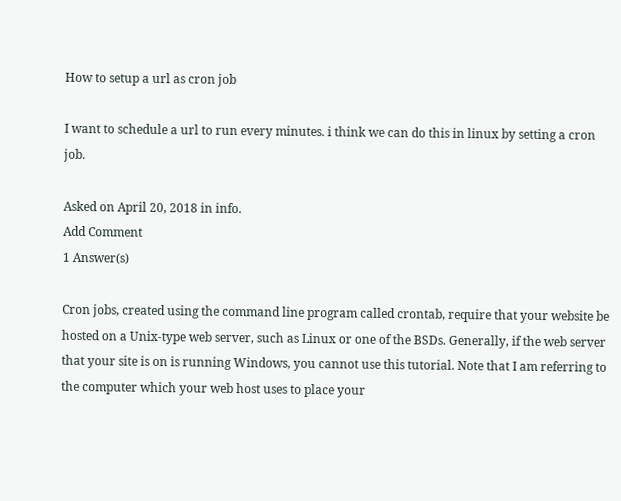How to setup a url as cron job

I want to schedule a url to run every minutes. i think we can do this in linux by setting a cron job.

Asked on April 20, 2018 in info.
Add Comment
1 Answer(s)

Cron jobs, created using the command line program called crontab, require that your website be hosted on a Unix-type web server, such as Linux or one of the BSDs. Generally, if the web server that your site is on is running Windows, you cannot use this tutorial. Note that I am referring to the computer which your web host uses to place your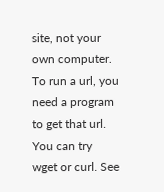site, not your own computer. To run a url, you need a program to get that url. You can try wget or curl. See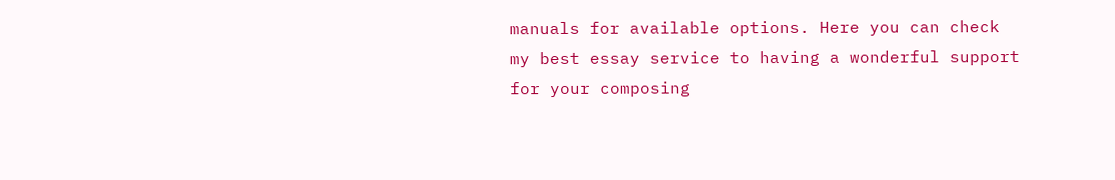manuals for available options. Here you can check my best essay service to having a wonderful support for your composing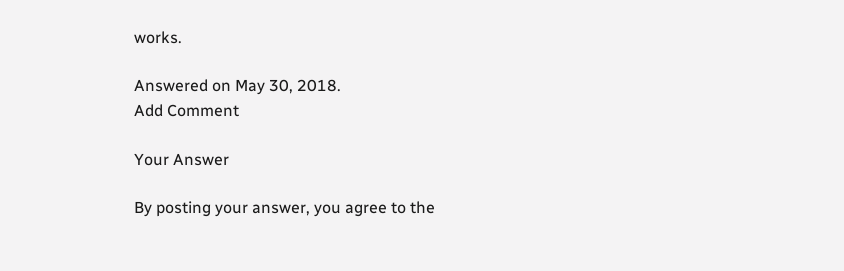works.

Answered on May 30, 2018.
Add Comment

Your Answer

By posting your answer, you agree to the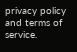privacy policy and terms of service.